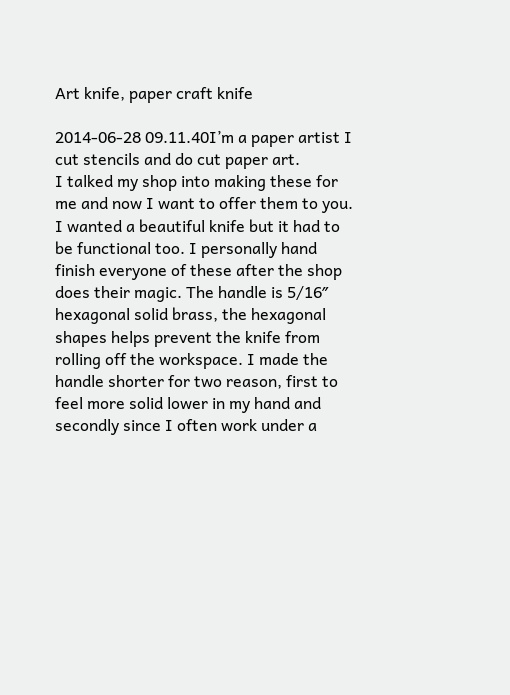Art knife, paper craft knife

2014-06-28 09.11.40I’m a paper artist I cut stencils and do cut paper art.
I talked my shop into making these for me and now I want to offer them to you. I wanted a beautiful knife but it had to be functional too. I personally hand finish everyone of these after the shop does their magic. The handle is 5/16″ hexagonal solid brass, the hexagonal shapes helps prevent the knife from rolling off the workspace. I made the handle shorter for two reason, first to feel more solid lower in my hand and secondly since I often work under a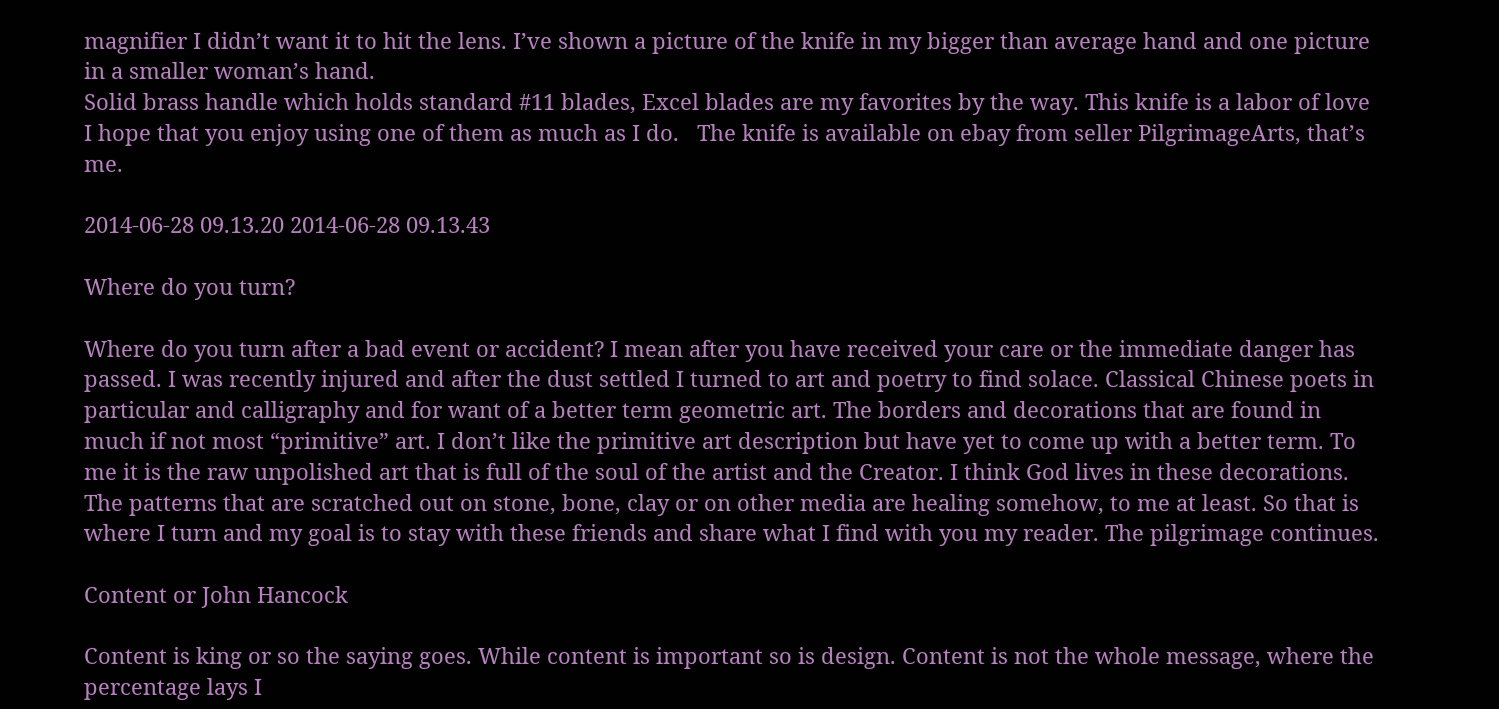magnifier I didn’t want it to hit the lens. I’ve shown a picture of the knife in my bigger than average hand and one picture in a smaller woman’s hand.
Solid brass handle which holds standard #11 blades, Excel blades are my favorites by the way. This knife is a labor of love I hope that you enjoy using one of them as much as I do.   The knife is available on ebay from seller PilgrimageArts, that’s me.

2014-06-28 09.13.20 2014-06-28 09.13.43

Where do you turn?

Where do you turn after a bad event or accident? I mean after you have received your care or the immediate danger has passed. I was recently injured and after the dust settled I turned to art and poetry to find solace. Classical Chinese poets in particular and calligraphy and for want of a better term geometric art. The borders and decorations that are found in much if not most “primitive” art. I don’t like the primitive art description but have yet to come up with a better term. To me it is the raw unpolished art that is full of the soul of the artist and the Creator. I think God lives in these decorations. The patterns that are scratched out on stone, bone, clay or on other media are healing somehow, to me at least. So that is where I turn and my goal is to stay with these friends and share what I find with you my reader. The pilgrimage continues.

Content or John Hancock

Content is king or so the saying goes. While content is important so is design. Content is not the whole message, where the percentage lays I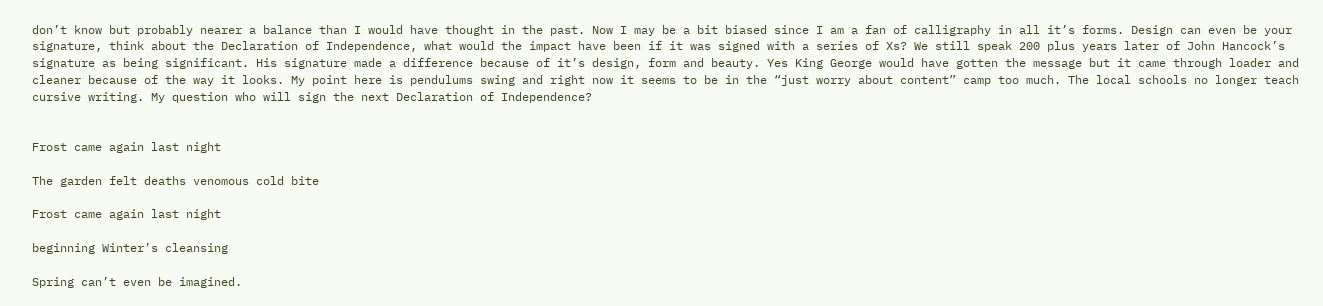don’t know but probably nearer a balance than I would have thought in the past. Now I may be a bit biased since I am a fan of calligraphy in all it’s forms. Design can even be your signature, think about the Declaration of Independence, what would the impact have been if it was signed with a series of Xs? We still speak 200 plus years later of John Hancock’s signature as being significant. His signature made a difference because of it’s design, form and beauty. Yes King George would have gotten the message but it came through loader and cleaner because of the way it looks. My point here is pendulums swing and right now it seems to be in the “just worry about content” camp too much. The local schools no longer teach cursive writing. My question who will sign the next Declaration of Independence?


Frost came again last night

The garden felt deaths venomous cold bite

Frost came again last night

beginning Winter’s cleansing

Spring can’t even be imagined.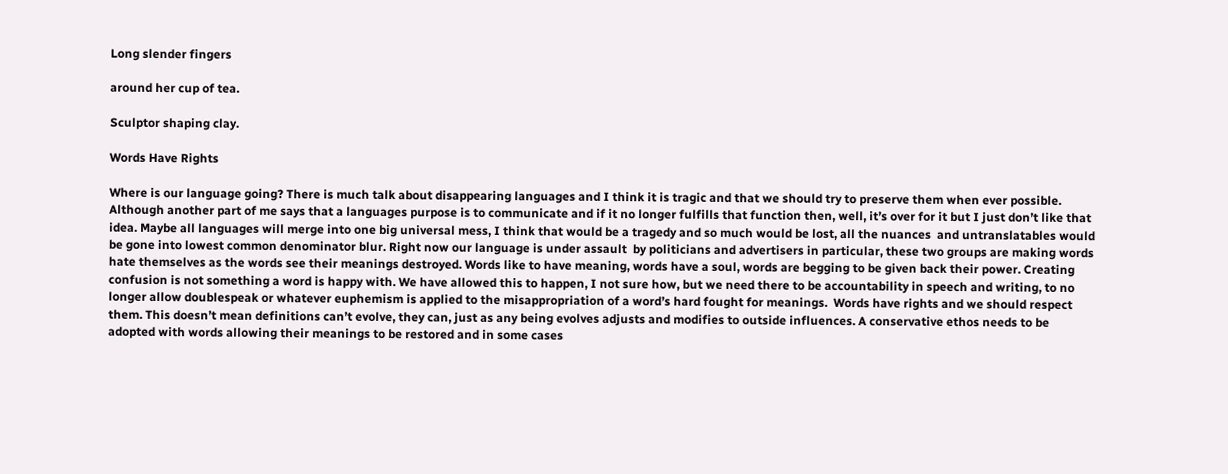Long slender fingers

around her cup of tea.

Sculptor shaping clay.

Words Have Rights

Where is our language going? There is much talk about disappearing languages and I think it is tragic and that we should try to preserve them when ever possible. Although another part of me says that a languages purpose is to communicate and if it no longer fulfills that function then, well, it’s over for it but I just don’t like that idea. Maybe all languages will merge into one big universal mess, I think that would be a tragedy and so much would be lost, all the nuances  and untranslatables would be gone into lowest common denominator blur. Right now our language is under assault  by politicians and advertisers in particular, these two groups are making words hate themselves as the words see their meanings destroyed. Words like to have meaning, words have a soul, words are begging to be given back their power. Creating confusion is not something a word is happy with. We have allowed this to happen, I not sure how, but we need there to be accountability in speech and writing, to no longer allow doublespeak or whatever euphemism is applied to the misappropriation of a word’s hard fought for meanings.  Words have rights and we should respect them. This doesn’t mean definitions can’t evolve, they can, just as any being evolves adjusts and modifies to outside influences. A conservative ethos needs to be adopted with words allowing their meanings to be restored and in some cases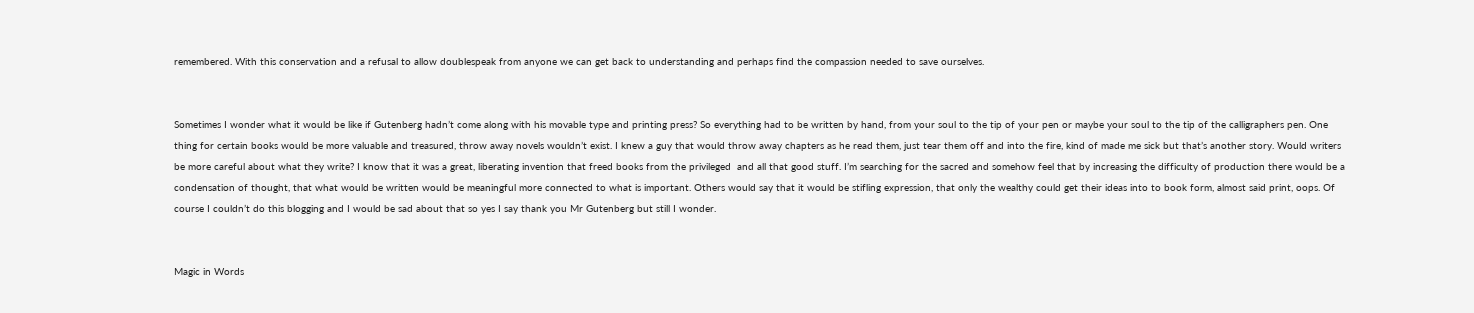remembered. With this conservation and a refusal to allow doublespeak from anyone we can get back to understanding and perhaps find the compassion needed to save ourselves.


Sometimes I wonder what it would be like if Gutenberg hadn’t come along with his movable type and printing press? So everything had to be written by hand, from your soul to the tip of your pen or maybe your soul to the tip of the calligraphers pen. One thing for certain books would be more valuable and treasured, throw away novels wouldn’t exist. I knew a guy that would throw away chapters as he read them, just tear them off and into the fire, kind of made me sick but that’s another story. Would writers be more careful about what they write? I know that it was a great, liberating invention that freed books from the privileged  and all that good stuff. I’m searching for the sacred and somehow feel that by increasing the difficulty of production there would be a condensation of thought, that what would be written would be meaningful more connected to what is important. Others would say that it would be stifling expression, that only the wealthy could get their ideas into to book form, almost said print, oops. Of course I couldn’t do this blogging and I would be sad about that so yes I say thank you Mr Gutenberg but still I wonder.


Magic in Words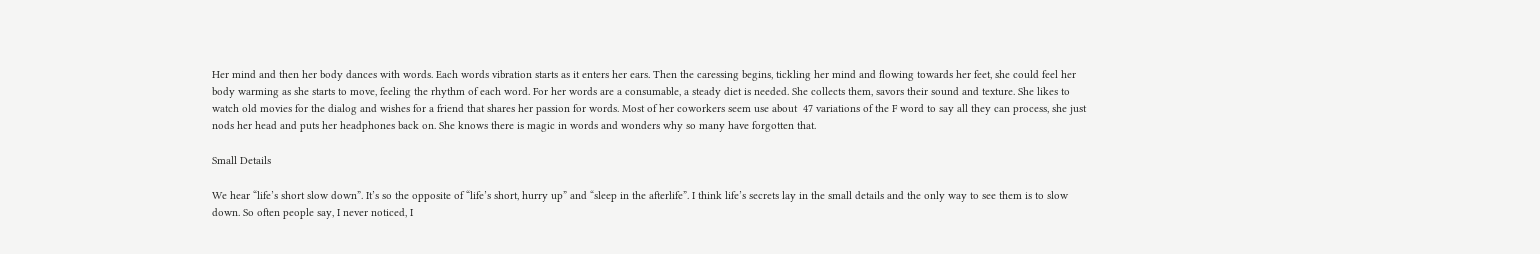Her mind and then her body dances with words. Each words vibration starts as it enters her ears. Then the caressing begins, tickling her mind and flowing towards her feet, she could feel her body warming as she starts to move, feeling the rhythm of each word. For her words are a consumable, a steady diet is needed. She collects them, savors their sound and texture. She likes to watch old movies for the dialog and wishes for a friend that shares her passion for words. Most of her coworkers seem use about  47 variations of the F word to say all they can process, she just nods her head and puts her headphones back on. She knows there is magic in words and wonders why so many have forgotten that.

Small Details

We hear “life’s short slow down”. It’s so the opposite of “life’s short, hurry up” and “sleep in the afterlife”. I think life’s secrets lay in the small details and the only way to see them is to slow down. So often people say, I never noticed, I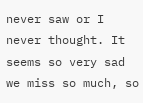never saw or I never thought. It seems so very sad we miss so much, so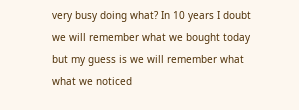very busy doing what? In 10 years I doubt we will remember what we bought today but my guess is we will remember what what we noticed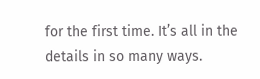for the first time. It’s all in the details in so many ways.